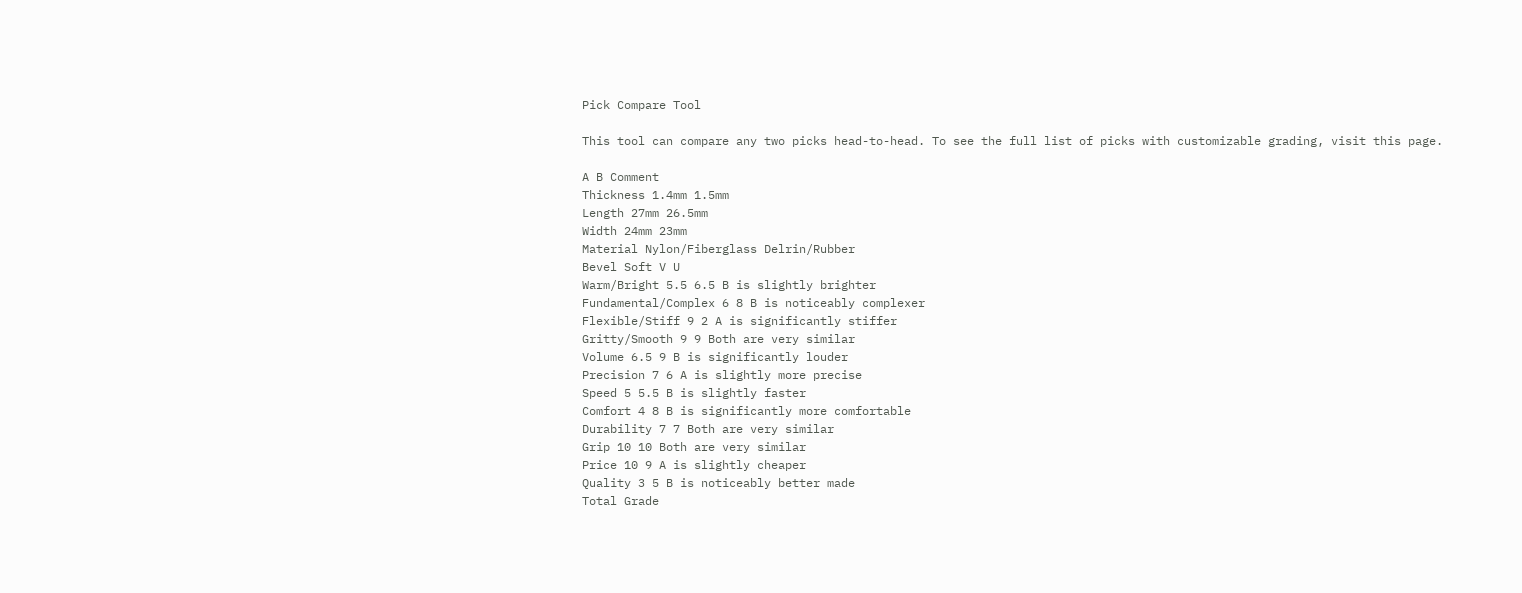Pick Compare Tool

This tool can compare any two picks head-to-head. To see the full list of picks with customizable grading, visit this page.

A B Comment
Thickness 1.4mm 1.5mm
Length 27mm 26.5mm
Width 24mm 23mm
Material Nylon/Fiberglass Delrin/Rubber
Bevel Soft V U
Warm/Bright 5.5 6.5 B is slightly brighter
Fundamental/Complex 6 8 B is noticeably complexer
Flexible/Stiff 9 2 A is significantly stiffer
Gritty/Smooth 9 9 Both are very similar
Volume 6.5 9 B is significantly louder
Precision 7 6 A is slightly more precise
Speed 5 5.5 B is slightly faster
Comfort 4 8 B is significantly more comfortable
Durability 7 7 Both are very similar
Grip 10 10 Both are very similar
Price 10 9 A is slightly cheaper
Quality 3 5 B is noticeably better made
Total Grade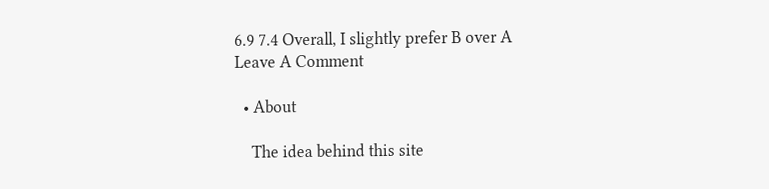6.9 7.4 Overall, I slightly prefer B over A
Leave A Comment

  • About

    The idea behind this site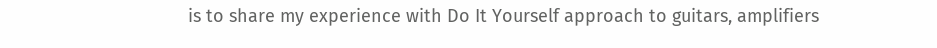is to share my experience with Do It Yourself approach to guitars, amplifiers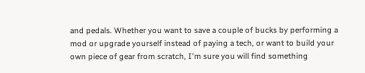and pedals. Whether you want to save a couple of bucks by performing a mod or upgrade yourself instead of paying a tech, or want to build your own piece of gear from scratch, I'm sure you will find something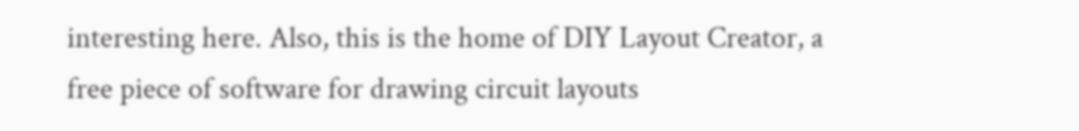interesting here. Also, this is the home of DIY Layout Creator, a free piece of software for drawing circuit layouts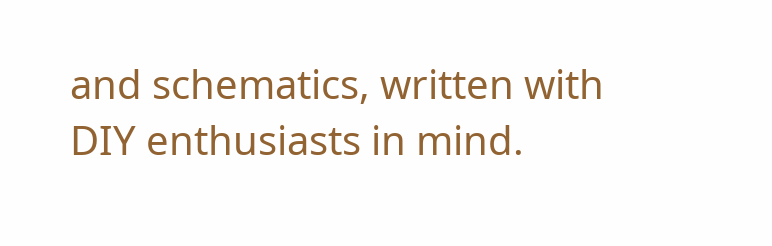and schematics, written with DIY enthusiasts in mind.